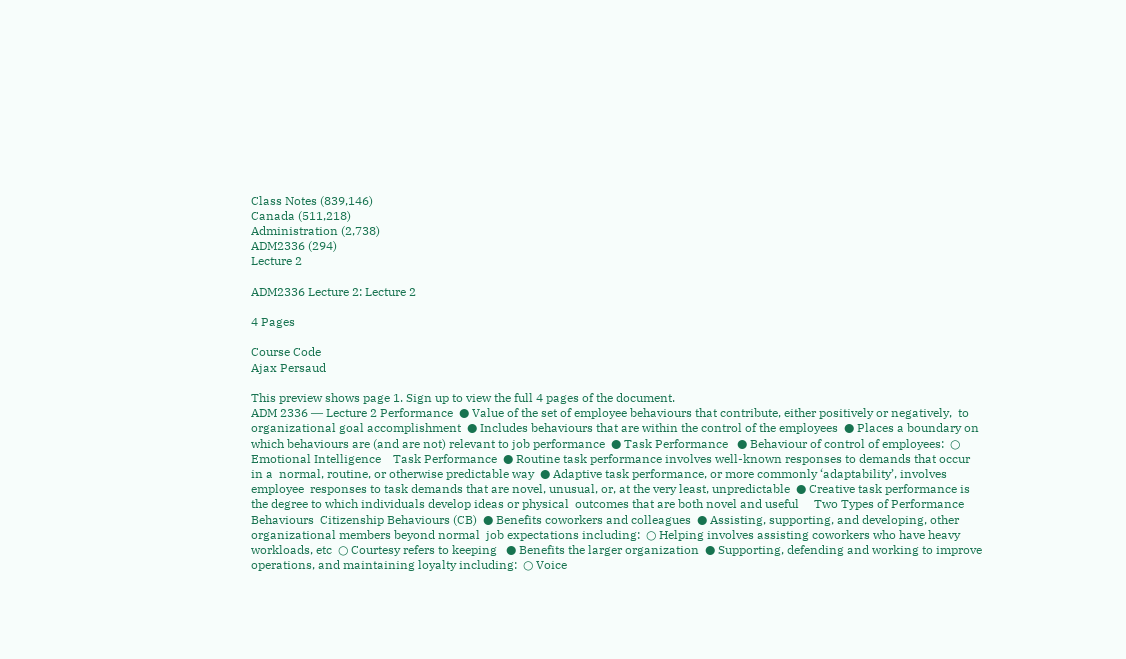Class Notes (839,146)
Canada (511,218)
Administration (2,738)
ADM2336 (294)
Lecture 2

ADM2336 Lecture 2: Lecture 2

4 Pages

Course Code
Ajax Persaud

This preview shows page 1. Sign up to view the full 4 pages of the document.
ADM 2336 ― Lecture 2 Performance  ● Value of the set of employee behaviours that contribute, either positively or negatively,  to organizational goal accomplishment  ● Includes behaviours that are within the control of the employees  ● Places a boundary on which behaviours are (and are not) relevant to job performance  ● Task Performance   ● Behaviour of control of employees:  ○ Emotional Intelligence    Task Performance  ● Routine task performance involves well-known responses to demands that occur in a  normal, routine, or otherwise predictable way  ● Adaptive task performance, or more commonly ‘adaptability’, involves employee  responses to task demands that are novel, unusual, or, at the very least, unpredictable  ● Creative task performance is the degree to which individuals develop ideas or physical  outcomes that are both novel and useful     Two Types of Performance Behaviours  Citizenship Behaviours (CB)  ● Benefits coworkers and colleagues  ● Assisting, supporting, and developing, other organizational members beyond normal  job expectations including:  ○ Helping involves assisting coworkers who have heavy workloads, etc  ○ Courtesy refers to keeping   ● Benefits the larger organization  ● Supporting, defending and working to improve operations, and maintaining loyalty including:  ○ Voice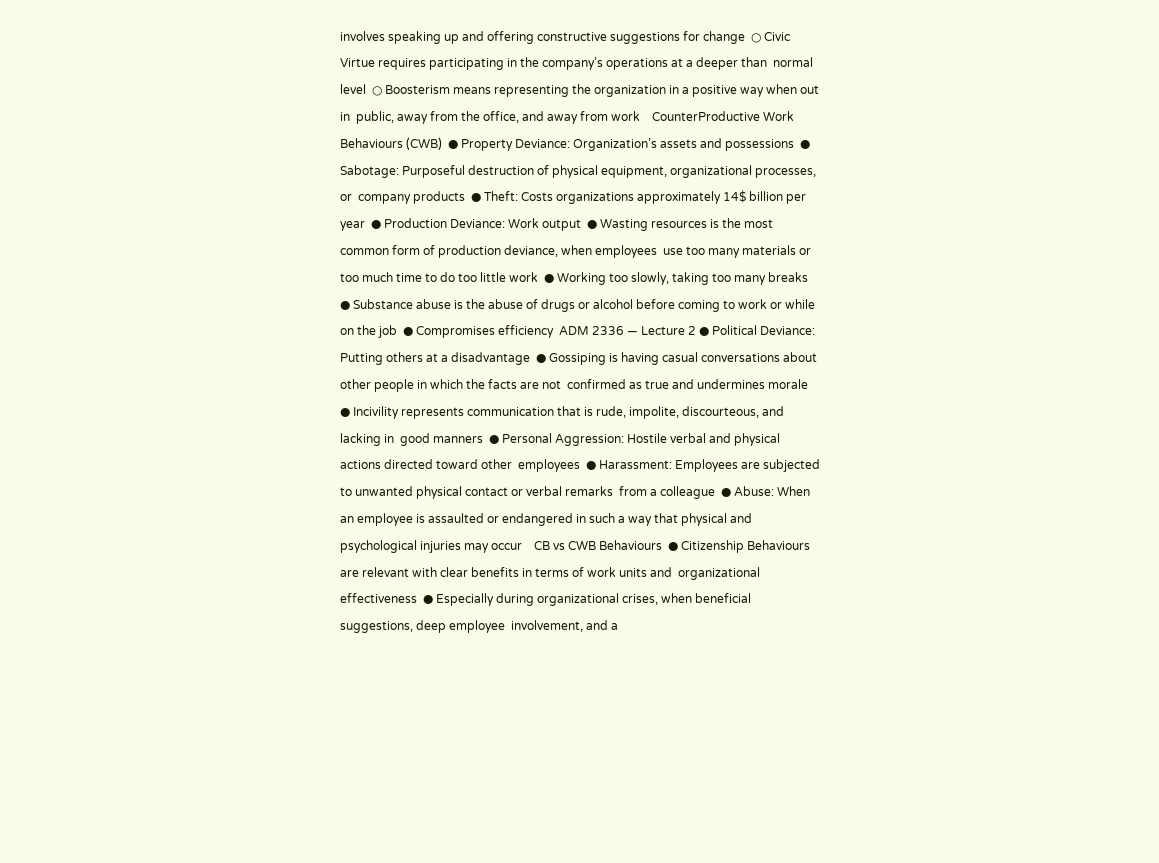involves speaking up and offering constructive suggestions for change  ○ Civic Virtue requires participating in the company’s operations at a deeper than  normal level  ○ Boosterism means representing the organization in a positive way when out in  public, away from the office, and away from work    CounterProductive Work Behaviours (CWB)  ● Property Deviance: Organization’s assets and possessions  ● Sabotage: Purposeful destruction of physical equipment, organizational processes, or  company products  ● Theft: Costs organizations approximately 14$ billion per year  ● Production Deviance: Work output  ● Wasting resources is the most common form of production deviance, when employees  use too many materials or too much time to do too little work  ● Working too slowly, taking too many breaks  ● Substance abuse is the abuse of drugs or alcohol before coming to work or while on the job  ● Compromises efficiency  ADM 2336 ― Lecture 2 ● Political Deviance: Putting others at a disadvantage  ● Gossiping is having casual conversations about other people in which the facts are not  confirmed as true and undermines morale  ● Incivility represents communication that is rude, impolite, discourteous, and lacking in  good manners  ● Personal Aggression: Hostile verbal and physical actions directed toward other  employees  ● Harassment: Employees are subjected to unwanted physical contact or verbal remarks  from a colleague  ● Abuse: When an employee is assaulted or endangered in such a way that physical and  psychological injuries may occur    CB vs CWB Behaviours  ● Citizenship Behaviours are relevant with clear benefits in terms of work units and  organizational effectiveness  ● Especially during organizational crises, when beneficial suggestions, deep employee  involvement, and a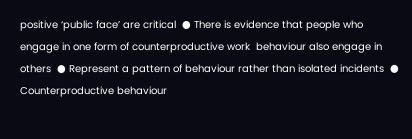positive ‘public face’ are critical  ● There is evidence that people who engage in one form of counterproductive work  behaviour also engage in others  ● Represent a pattern of behaviour rather than isolated incidents  ● Counterproductive behaviour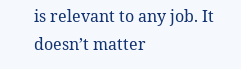is relevant to any job. It doesn’t matter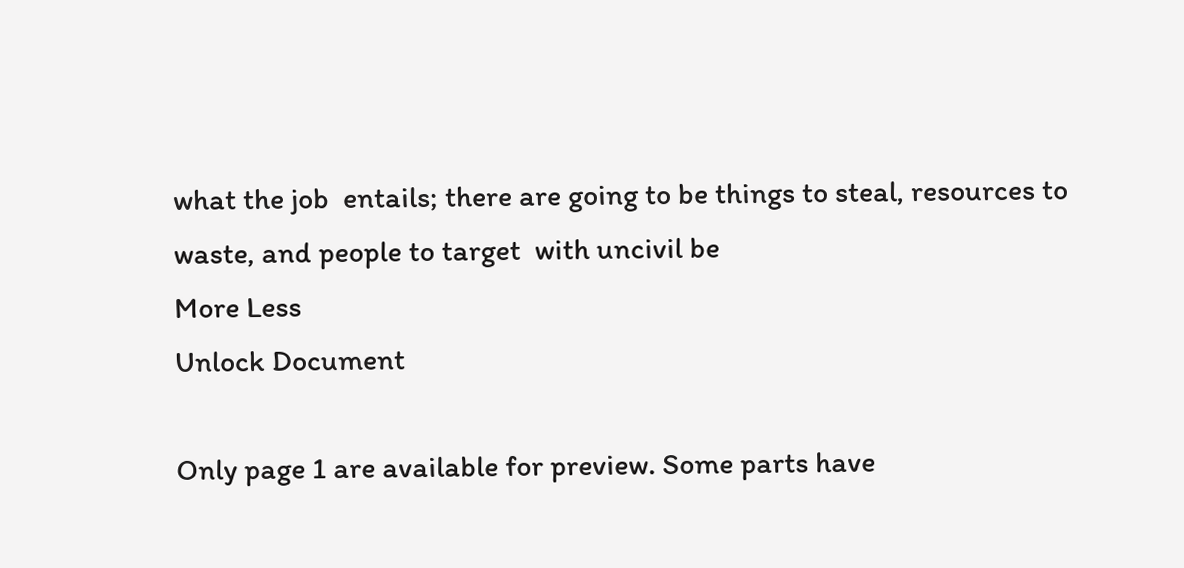what the job  entails; there are going to be things to steal, resources to waste, and people to target  with uncivil be
More Less
Unlock Document

Only page 1 are available for preview. Some parts have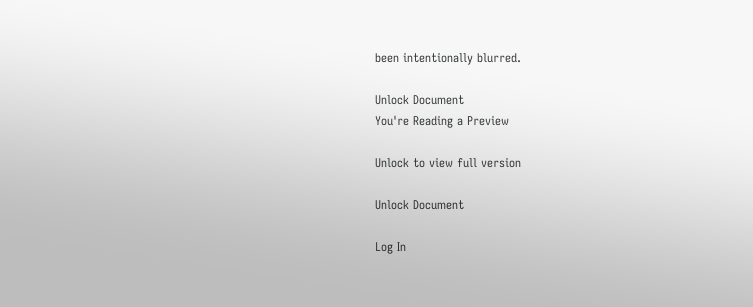been intentionally blurred.

Unlock Document
You're Reading a Preview

Unlock to view full version

Unlock Document

Log In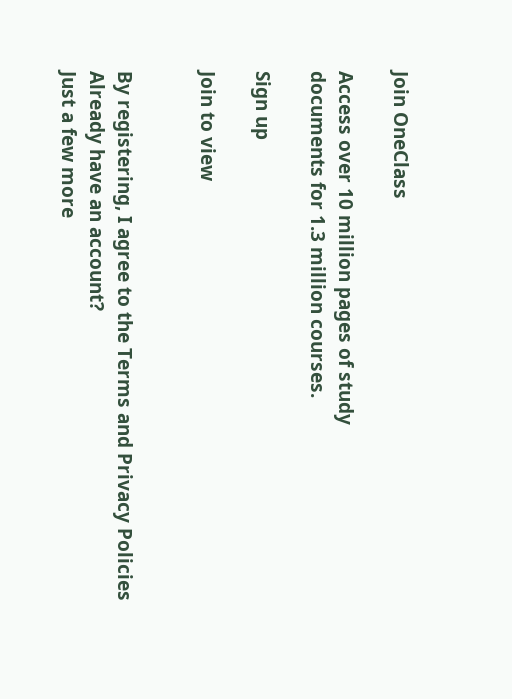Join OneClass

Access over 10 million pages of study
documents for 1.3 million courses.

Sign up

Join to view


By registering, I agree to the Terms and Privacy Policies
Already have an account?
Just a few more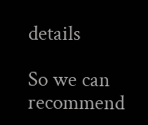details

So we can recommend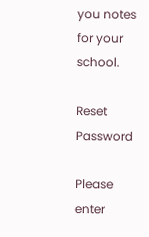you notes for your school.

Reset Password

Please enter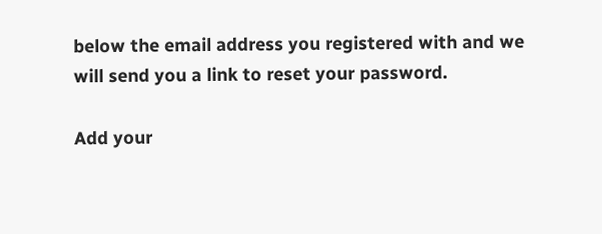below the email address you registered with and we will send you a link to reset your password.

Add your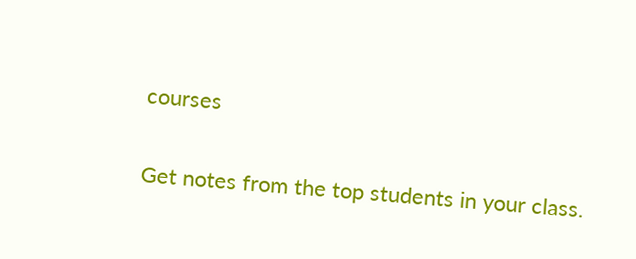courses

Get notes from the top students in your class.